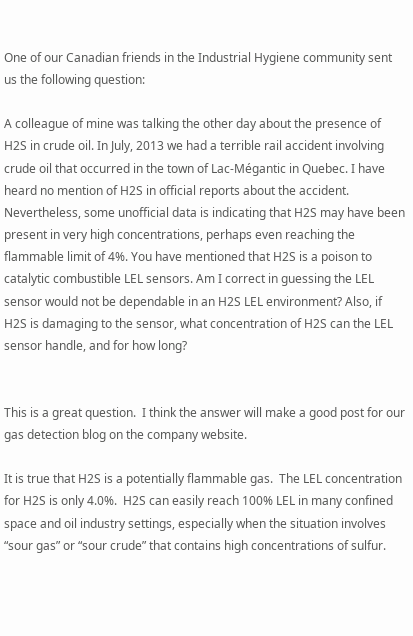One of our Canadian friends in the Industrial Hygiene community sent us the following question:

A colleague of mine was talking the other day about the presence of H2S in crude oil. In July, 2013 we had a terrible rail accident involving crude oil that occurred in the town of Lac-Mégantic in Quebec. I have heard no mention of H2S in official reports about the accident.   Nevertheless, some unofficial data is indicating that H2S may have been present in very high concentrations, perhaps even reaching the flammable limit of 4%. You have mentioned that H2S is a poison to catalytic combustible LEL sensors. Am I correct in guessing the LEL sensor would not be dependable in an H2S LEL environment? Also, if H2S is damaging to the sensor, what concentration of H2S can the LEL sensor handle, and for how long?


This is a great question.  I think the answer will make a good post for our gas detection blog on the company website.

It is true that H2S is a potentially flammable gas.  The LEL concentration for H2S is only 4.0%.  H2S can easily reach 100% LEL in many confined space and oil industry settings, especially when the situation involves “sour gas” or “sour crude” that contains high concentrations of sulfur.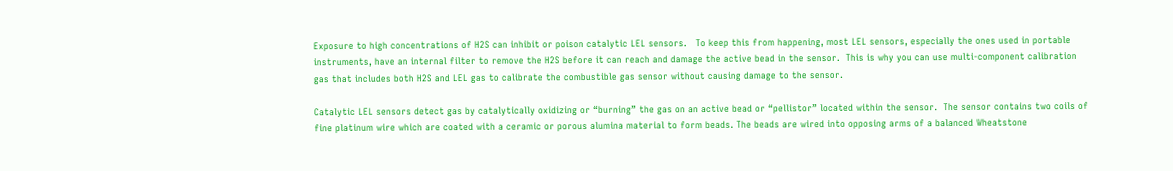Exposure to high concentrations of H2S can inhibit or poison catalytic LEL sensors.   To keep this from happening, most LEL sensors, especially the ones used in portable instruments, have an internal filter to remove the H2S before it can reach and damage the active bead in the sensor.  This is why you can use multi-component calibration gas that includes both H2S and LEL gas to calibrate the combustible gas sensor without causing damage to the sensor.

Catalytic LEL sensors detect gas by catalytically oxidizing or “burning” the gas on an active bead or “pellistor” located within the sensor.  The sensor contains two coils of fine platinum wire which are coated with a ceramic or porous alumina material to form beads. The beads are wired into opposing arms of a balanced Wheatstone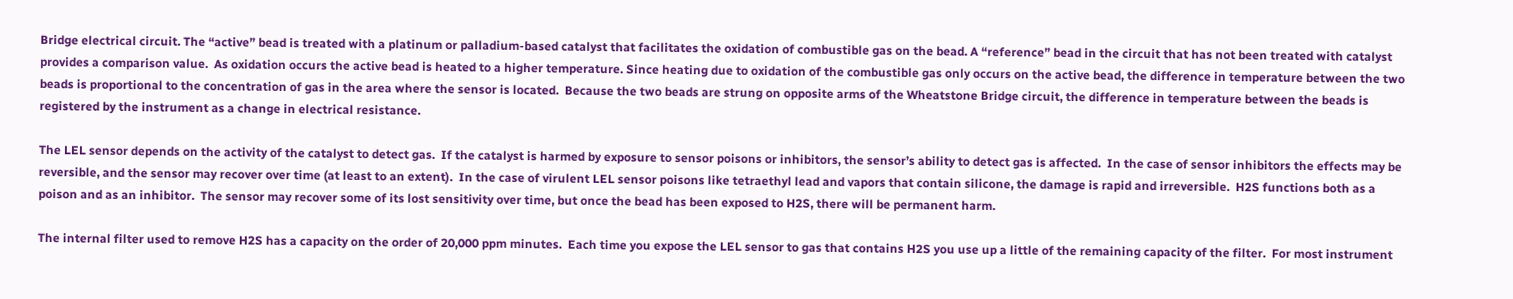Bridge electrical circuit. The “active” bead is treated with a platinum or palladium-based catalyst that facilitates the oxidation of combustible gas on the bead. A “reference” bead in the circuit that has not been treated with catalyst provides a comparison value.  As oxidation occurs the active bead is heated to a higher temperature. Since heating due to oxidation of the combustible gas only occurs on the active bead, the difference in temperature between the two beads is proportional to the concentration of gas in the area where the sensor is located.  Because the two beads are strung on opposite arms of the Wheatstone Bridge circuit, the difference in temperature between the beads is registered by the instrument as a change in electrical resistance.

The LEL sensor depends on the activity of the catalyst to detect gas.  If the catalyst is harmed by exposure to sensor poisons or inhibitors, the sensor’s ability to detect gas is affected.  In the case of sensor inhibitors the effects may be reversible, and the sensor may recover over time (at least to an extent).  In the case of virulent LEL sensor poisons like tetraethyl lead and vapors that contain silicone, the damage is rapid and irreversible.  H2S functions both as a poison and as an inhibitor.  The sensor may recover some of its lost sensitivity over time, but once the bead has been exposed to H2S, there will be permanent harm.

The internal filter used to remove H2S has a capacity on the order of 20,000 ppm minutes.  Each time you expose the LEL sensor to gas that contains H2S you use up a little of the remaining capacity of the filter.  For most instrument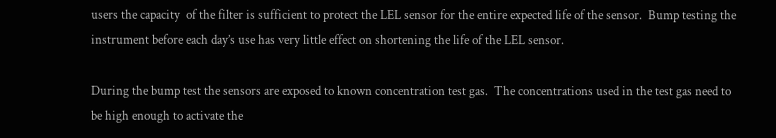users the capacity  of the filter is sufficient to protect the LEL sensor for the entire expected life of the sensor.  Bump testing the instrument before each day’s use has very little effect on shortening the life of the LEL sensor.

During the bump test the sensors are exposed to known concentration test gas.  The concentrations used in the test gas need to be high enough to activate the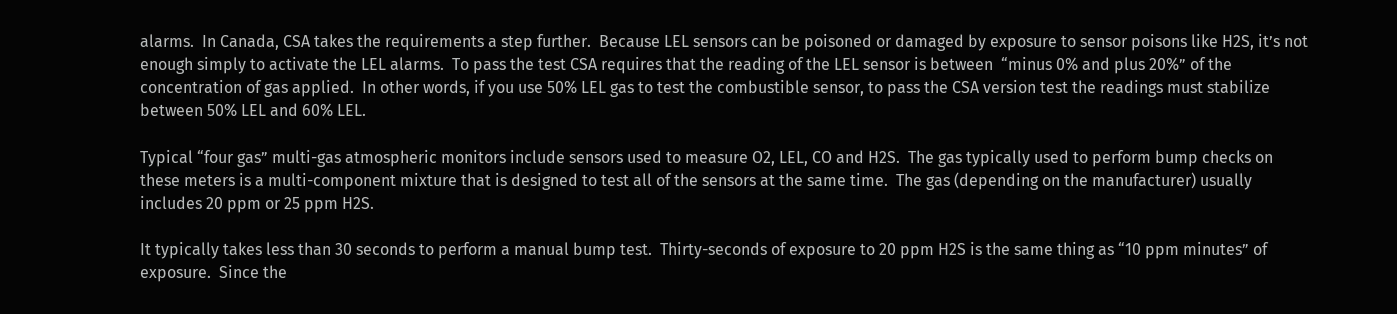alarms.  In Canada, CSA takes the requirements a step further.  Because LEL sensors can be poisoned or damaged by exposure to sensor poisons like H2S, it’s not enough simply to activate the LEL alarms.  To pass the test CSA requires that the reading of the LEL sensor is between  “minus 0% and plus 20%” of the concentration of gas applied.  In other words, if you use 50% LEL gas to test the combustible sensor, to pass the CSA version test the readings must stabilize between 50% LEL and 60% LEL.

Typical “four gas” multi-gas atmospheric monitors include sensors used to measure O2, LEL, CO and H2S.  The gas typically used to perform bump checks on these meters is a multi-component mixture that is designed to test all of the sensors at the same time.  The gas (depending on the manufacturer) usually includes 20 ppm or 25 ppm H2S.

It typically takes less than 30 seconds to perform a manual bump test.  Thirty-seconds of exposure to 20 ppm H2S is the same thing as “10 ppm minutes” of exposure.  Since the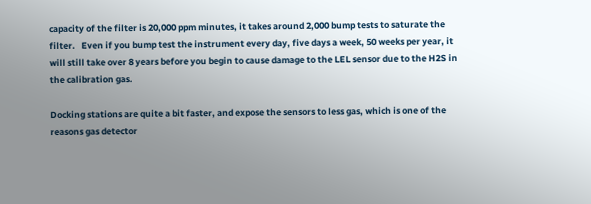capacity of the filter is 20,000 ppm minutes, it takes around 2,000 bump tests to saturate the filter.   Even if you bump test the instrument every day, five days a week, 50 weeks per year, it will still take over 8 years before you begin to cause damage to the LEL sensor due to the H2S in the calibration gas.

Docking stations are quite a bit faster, and expose the sensors to less gas, which is one of the reasons gas detector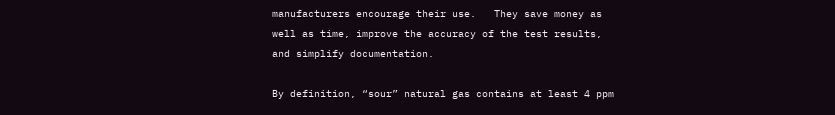manufacturers encourage their use.   They save money as well as time, improve the accuracy of the test results, and simplify documentation.

By definition, “sour” natural gas contains at least 4 ppm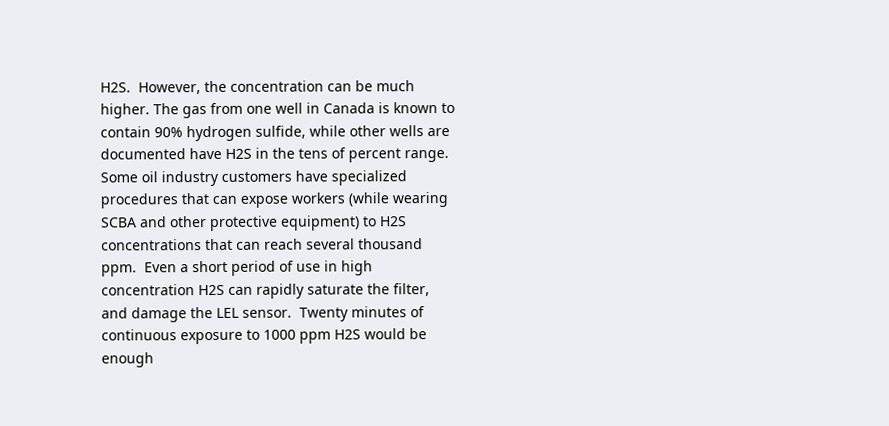H2S.  However, the concentration can be much higher. The gas from one well in Canada is known to contain 90% hydrogen sulfide, while other wells are documented have H2S in the tens of percent range.  Some oil industry customers have specialized procedures that can expose workers (while wearing SCBA and other protective equipment) to H2S concentrations that can reach several thousand ppm.  Even a short period of use in high concentration H2S can rapidly saturate the filter, and damage the LEL sensor.  Twenty minutes of continuous exposure to 1000 ppm H2S would be enough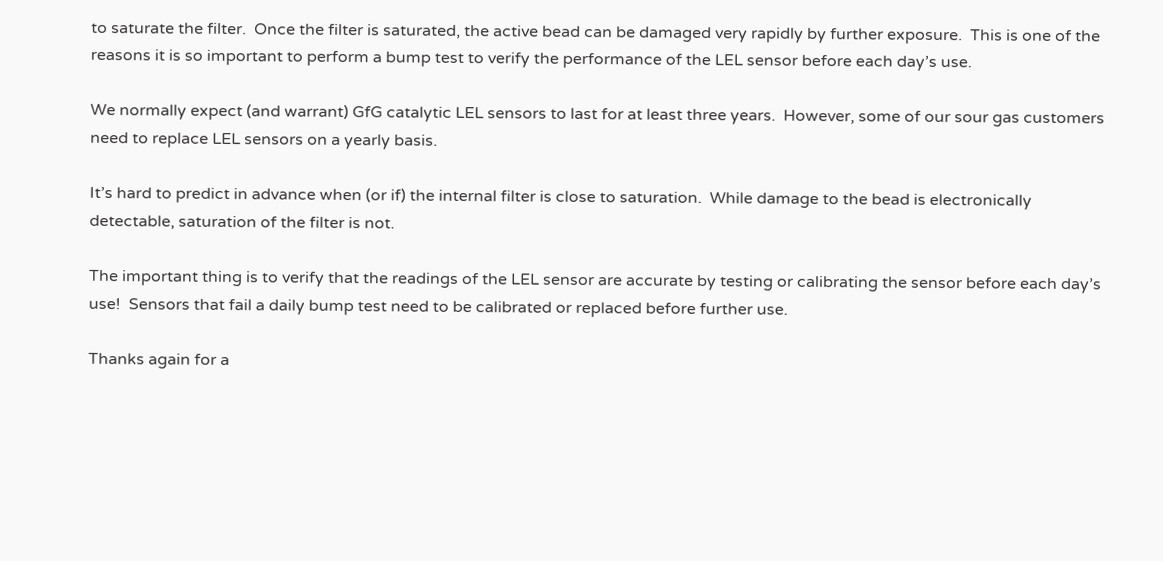to saturate the filter.  Once the filter is saturated, the active bead can be damaged very rapidly by further exposure.  This is one of the reasons it is so important to perform a bump test to verify the performance of the LEL sensor before each day’s use.

We normally expect (and warrant) GfG catalytic LEL sensors to last for at least three years.  However, some of our sour gas customers need to replace LEL sensors on a yearly basis.

It’s hard to predict in advance when (or if) the internal filter is close to saturation.  While damage to the bead is electronically detectable, saturation of the filter is not.

The important thing is to verify that the readings of the LEL sensor are accurate by testing or calibrating the sensor before each day’s use!  Sensors that fail a daily bump test need to be calibrated or replaced before further use.

Thanks again for a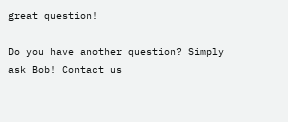great question!

Do you have another question? Simply ask Bob! Contact us